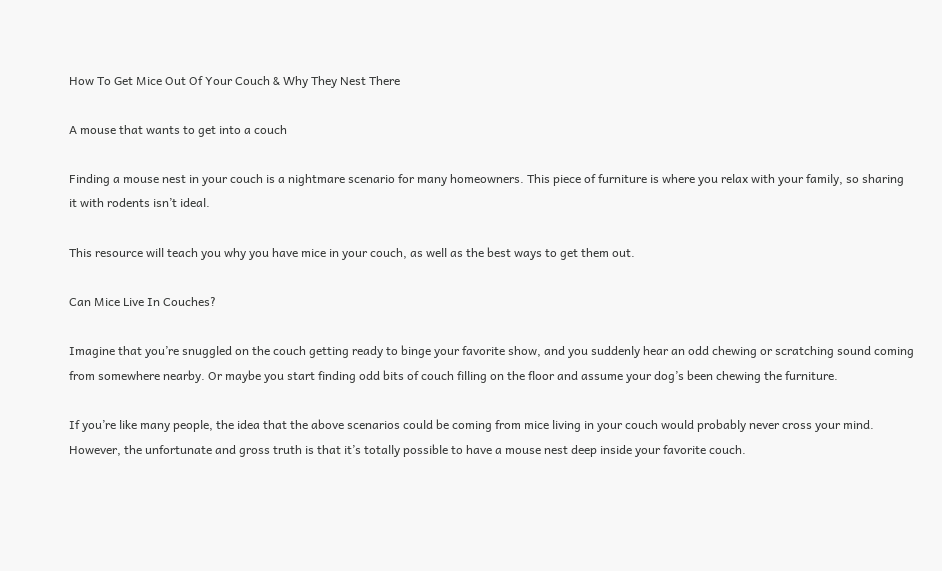How To Get Mice Out Of Your Couch & Why They Nest There

A mouse that wants to get into a couch

Finding a mouse nest in your couch is a nightmare scenario for many homeowners. This piece of furniture is where you relax with your family, so sharing it with rodents isn’t ideal.

This resource will teach you why you have mice in your couch, as well as the best ways to get them out.

Can Mice Live In Couches?

Imagine that you’re snuggled on the couch getting ready to binge your favorite show, and you suddenly hear an odd chewing or scratching sound coming from somewhere nearby. Or maybe you start finding odd bits of couch filling on the floor and assume your dog’s been chewing the furniture.

If you’re like many people, the idea that the above scenarios could be coming from mice living in your couch would probably never cross your mind. However, the unfortunate and gross truth is that it’s totally possible to have a mouse nest deep inside your favorite couch.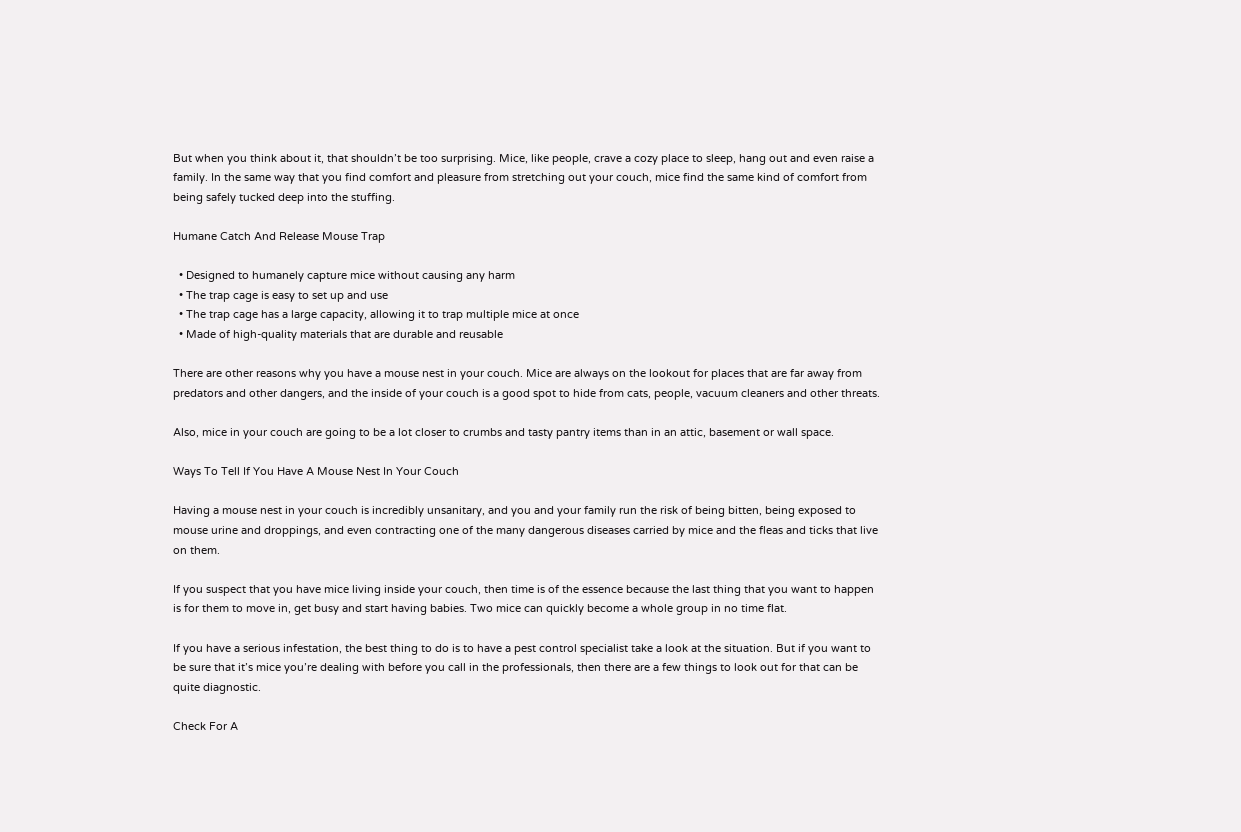But when you think about it, that shouldn’t be too surprising. Mice, like people, crave a cozy place to sleep, hang out and even raise a family. In the same way that you find comfort and pleasure from stretching out your couch, mice find the same kind of comfort from being safely tucked deep into the stuffing.

Humane Catch And Release Mouse Trap

  • Designed to humanely capture mice without causing any harm
  • The trap cage is easy to set up and use
  • The trap cage has a large capacity, allowing it to trap multiple mice at once
  • Made of high-quality materials that are durable and reusable

There are other reasons why you have a mouse nest in your couch. Mice are always on the lookout for places that are far away from predators and other dangers, and the inside of your couch is a good spot to hide from cats, people, vacuum cleaners and other threats.

Also, mice in your couch are going to be a lot closer to crumbs and tasty pantry items than in an attic, basement or wall space.

Ways To Tell If You Have A Mouse Nest In Your Couch

Having a mouse nest in your couch is incredibly unsanitary, and you and your family run the risk of being bitten, being exposed to mouse urine and droppings, and even contracting one of the many dangerous diseases carried by mice and the fleas and ticks that live on them.

If you suspect that you have mice living inside your couch, then time is of the essence because the last thing that you want to happen is for them to move in, get busy and start having babies. Two mice can quickly become a whole group in no time flat.

If you have a serious infestation, the best thing to do is to have a pest control specialist take a look at the situation. But if you want to be sure that it’s mice you’re dealing with before you call in the professionals, then there are a few things to look out for that can be quite diagnostic.

Check For A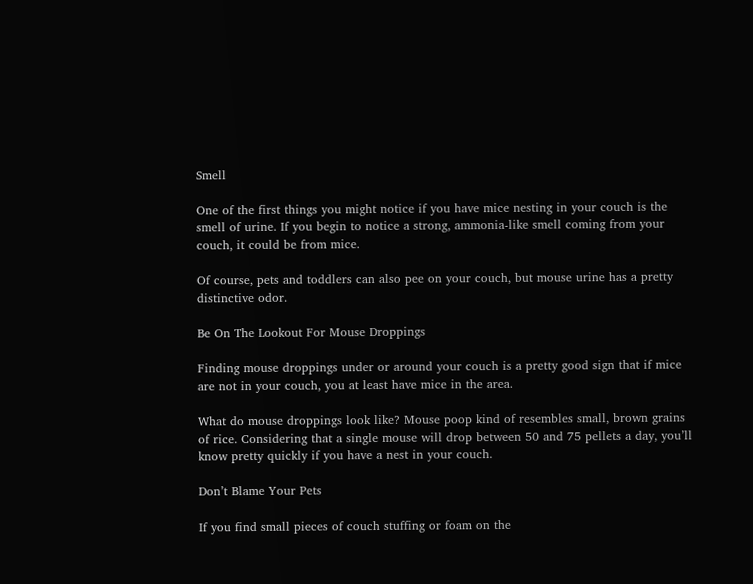Smell

One of the first things you might notice if you have mice nesting in your couch is the smell of urine. If you begin to notice a strong, ammonia-like smell coming from your couch, it could be from mice.

Of course, pets and toddlers can also pee on your couch, but mouse urine has a pretty distinctive odor.

Be On The Lookout For Mouse Droppings

Finding mouse droppings under or around your couch is a pretty good sign that if mice are not in your couch, you at least have mice in the area.

What do mouse droppings look like? Mouse poop kind of resembles small, brown grains of rice. Considering that a single mouse will drop between 50 and 75 pellets a day, you’ll know pretty quickly if you have a nest in your couch.

Don’t Blame Your Pets

If you find small pieces of couch stuffing or foam on the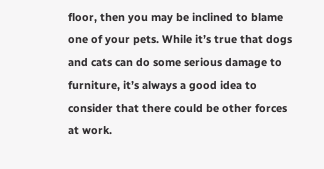floor, then you may be inclined to blame one of your pets. While it’s true that dogs and cats can do some serious damage to furniture, it’s always a good idea to consider that there could be other forces at work.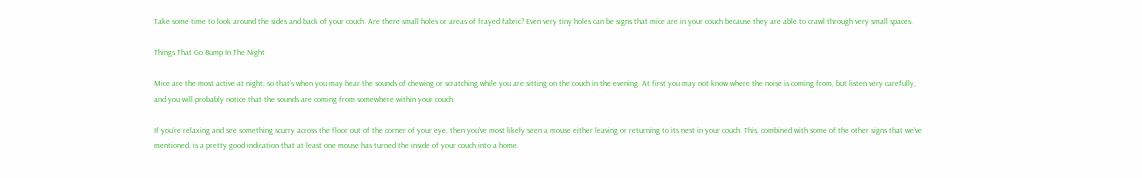Take some time to look around the sides and back of your couch. Are there small holes or areas of frayed fabric? Even very tiny holes can be signs that mice are in your couch because they are able to crawl through very small spaces.

Things That Go Bump In The Night

Mice are the most active at night, so that’s when you may hear the sounds of chewing or scratching while you are sitting on the couch in the evening. At first you may not know where the noise is coming from, but listen very carefully, and you will probably notice that the sounds are coming from somewhere within your couch.

If you’re relaxing and see something scurry across the floor out of the corner of your eye, then you’ve most likely seen a mouse either leaving or returning to its nest in your couch. This, combined with some of the other signs that we’ve mentioned, is a pretty good indication that at least one mouse has turned the inside of your couch into a home.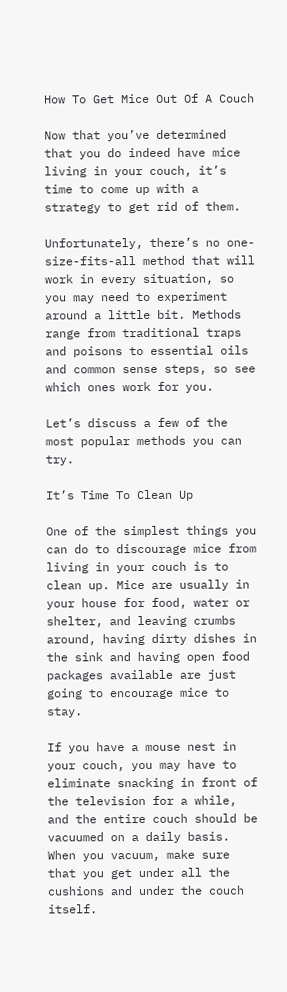How To Get Mice Out Of A Couch

Now that you’ve determined that you do indeed have mice living in your couch, it’s time to come up with a strategy to get rid of them.

Unfortunately, there’s no one-size-fits-all method that will work in every situation, so you may need to experiment around a little bit. Methods range from traditional traps and poisons to essential oils and common sense steps, so see which ones work for you.

Let’s discuss a few of the most popular methods you can try.

It’s Time To Clean Up

One of the simplest things you can do to discourage mice from living in your couch is to clean up. Mice are usually in your house for food, water or shelter, and leaving crumbs around, having dirty dishes in the sink and having open food packages available are just going to encourage mice to stay.

If you have a mouse nest in your couch, you may have to eliminate snacking in front of the television for a while, and the entire couch should be vacuumed on a daily basis. When you vacuum, make sure that you get under all the cushions and under the couch itself.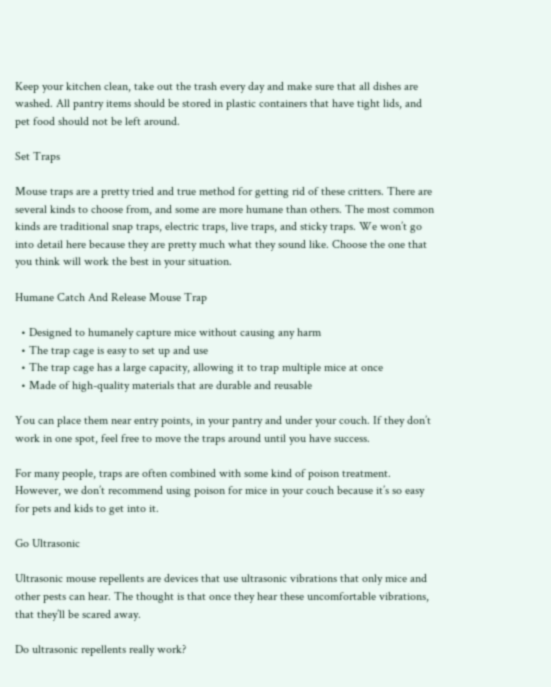Keep your kitchen clean, take out the trash every day and make sure that all dishes are washed. All pantry items should be stored in plastic containers that have tight lids, and pet food should not be left around.

Set Traps

Mouse traps are a pretty tried and true method for getting rid of these critters. There are several kinds to choose from, and some are more humane than others. The most common kinds are traditional snap traps, electric traps, live traps, and sticky traps. We won’t go into detail here because they are pretty much what they sound like. Choose the one that you think will work the best in your situation.

Humane Catch And Release Mouse Trap

  • Designed to humanely capture mice without causing any harm
  • The trap cage is easy to set up and use
  • The trap cage has a large capacity, allowing it to trap multiple mice at once
  • Made of high-quality materials that are durable and reusable

You can place them near entry points, in your pantry and under your couch. If they don’t work in one spot, feel free to move the traps around until you have success.

For many people, traps are often combined with some kind of poison treatment. However, we don’t recommend using poison for mice in your couch because it’s so easy for pets and kids to get into it.

Go Ultrasonic

Ultrasonic mouse repellents are devices that use ultrasonic vibrations that only mice and other pests can hear. The thought is that once they hear these uncomfortable vibrations, that they’ll be scared away.

Do ultrasonic repellents really work?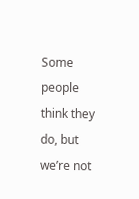Some people think they do, but we’re not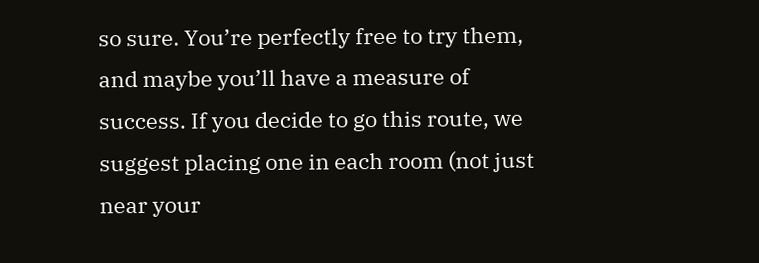so sure. You’re perfectly free to try them, and maybe you’ll have a measure of success. If you decide to go this route, we suggest placing one in each room (not just near your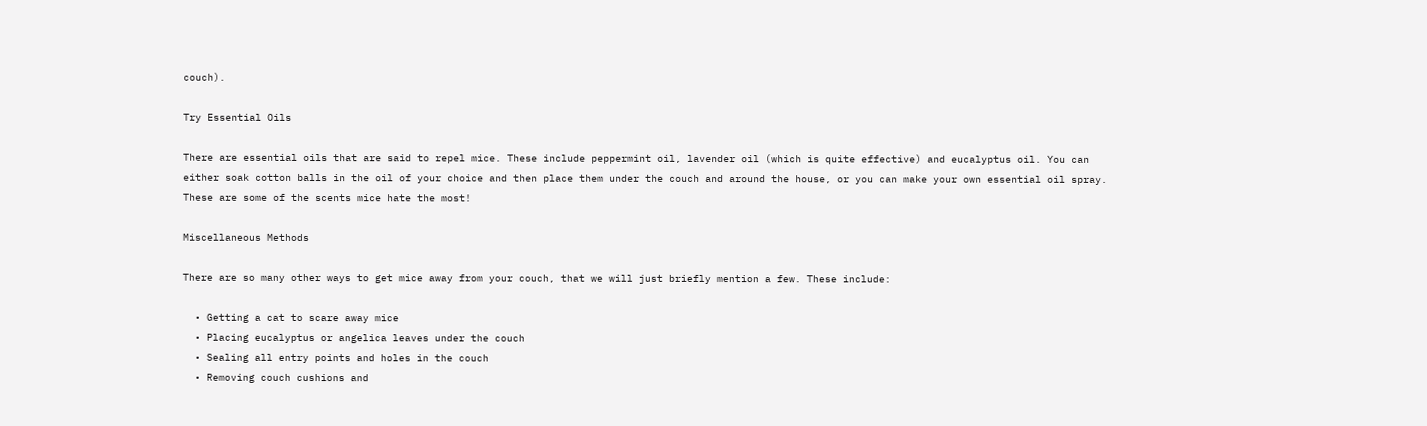couch).

Try Essential Oils

There are essential oils that are said to repel mice. These include peppermint oil, lavender oil (which is quite effective) and eucalyptus oil. You can either soak cotton balls in the oil of your choice and then place them under the couch and around the house, or you can make your own essential oil spray. These are some of the scents mice hate the most!

Miscellaneous Methods

There are so many other ways to get mice away from your couch, that we will just briefly mention a few. These include:

  • Getting a cat to scare away mice
  • Placing eucalyptus or angelica leaves under the couch
  • Sealing all entry points and holes in the couch
  • Removing couch cushions and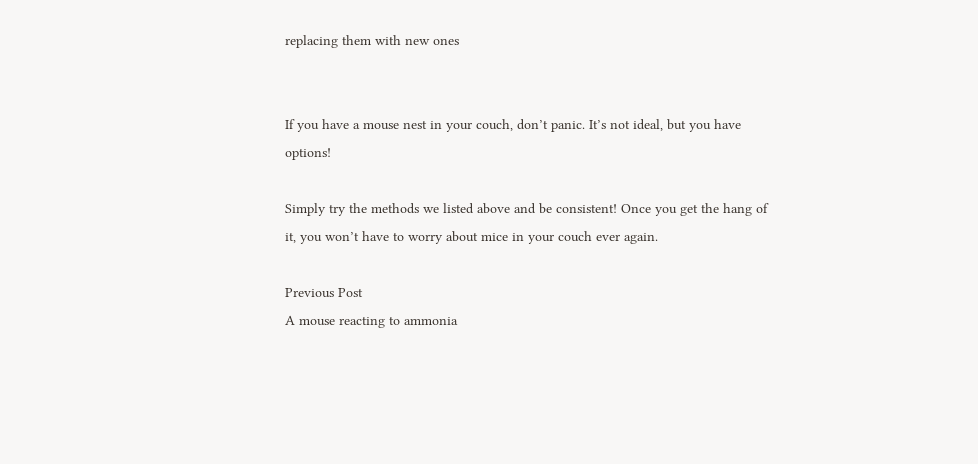replacing them with new ones


If you have a mouse nest in your couch, don’t panic. It’s not ideal, but you have options!

Simply try the methods we listed above and be consistent! Once you get the hang of it, you won’t have to worry about mice in your couch ever again.

Previous Post
A mouse reacting to ammonia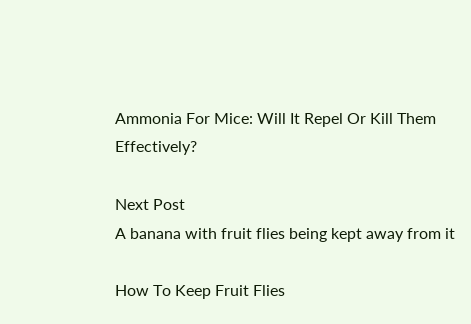Ammonia For Mice: Will It Repel Or Kill Them Effectively?

Next Post
A banana with fruit flies being kept away from it

How To Keep Fruit Flies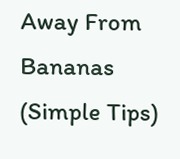Away From Bananas (Simple Tips)